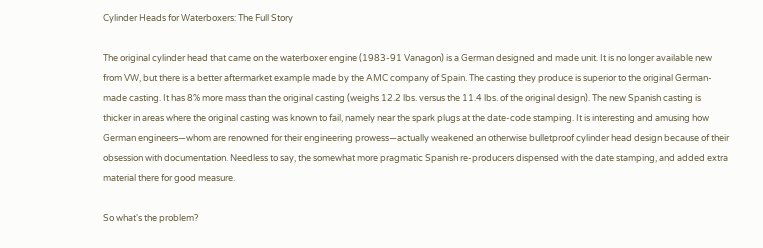Cylinder Heads for Waterboxers: The Full Story

The original cylinder head that came on the waterboxer engine (1983-91 Vanagon) is a German designed and made unit. It is no longer available new from VW, but there is a better aftermarket example made by the AMC company of Spain. The casting they produce is superior to the original German-made casting. It has 8% more mass than the original casting (weighs 12.2 lbs. versus the 11.4 lbs. of the original design). The new Spanish casting is thicker in areas where the original casting was known to fail, namely near the spark plugs at the date-code stamping. It is interesting and amusing how German engineers—whom are renowned for their engineering prowess—actually weakened an otherwise bulletproof cylinder head design because of their obsession with documentation. Needless to say, the somewhat more pragmatic Spanish re-producers dispensed with the date stamping, and added extra material there for good measure.

So what's the problem?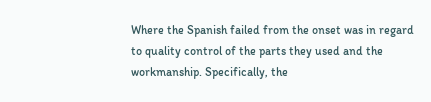Where the Spanish failed from the onset was in regard to quality control of the parts they used and the workmanship. Specifically, the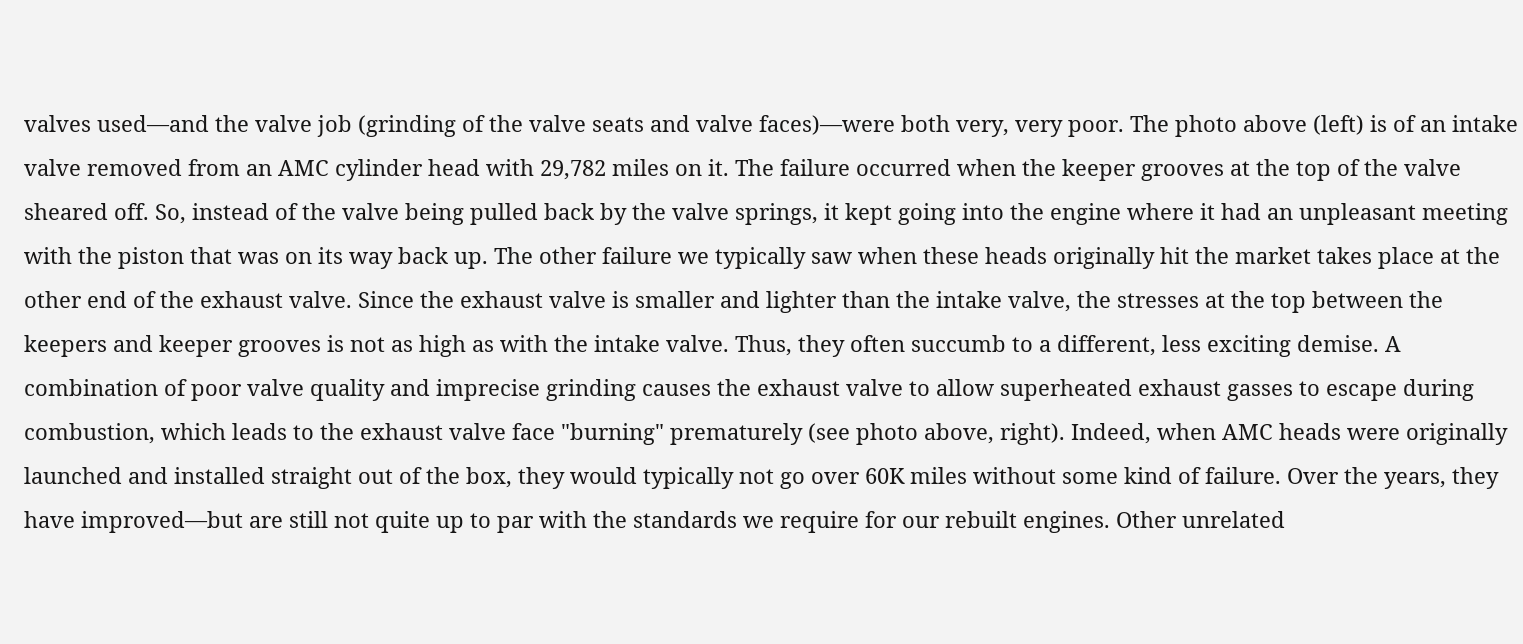valves used—and the valve job (grinding of the valve seats and valve faces)—were both very, very poor. The photo above (left) is of an intake valve removed from an AMC cylinder head with 29,782 miles on it. The failure occurred when the keeper grooves at the top of the valve sheared off. So, instead of the valve being pulled back by the valve springs, it kept going into the engine where it had an unpleasant meeting with the piston that was on its way back up. The other failure we typically saw when these heads originally hit the market takes place at the other end of the exhaust valve. Since the exhaust valve is smaller and lighter than the intake valve, the stresses at the top between the keepers and keeper grooves is not as high as with the intake valve. Thus, they often succumb to a different, less exciting demise. A combination of poor valve quality and imprecise grinding causes the exhaust valve to allow superheated exhaust gasses to escape during combustion, which leads to the exhaust valve face "burning" prematurely (see photo above, right). Indeed, when AMC heads were originally launched and installed straight out of the box, they would typically not go over 60K miles without some kind of failure. Over the years, they have improved—but are still not quite up to par with the standards we require for our rebuilt engines. Other unrelated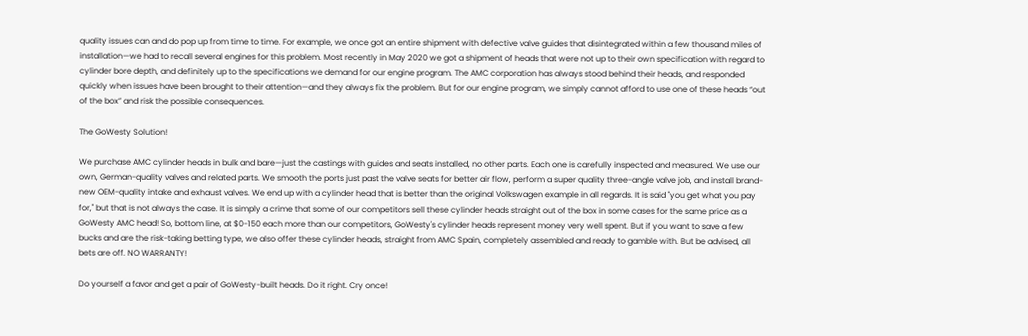quality issues can and do pop up from time to time. For example, we once got an entire shipment with defective valve guides that disintegrated within a few thousand miles of installation—we had to recall several engines for this problem. Most recently in May 2020 we got a shipment of heads that were not up to their own specification with regard to cylinder bore depth, and definitely up to the specifications we demand for our engine program. The AMC corporation has always stood behind their heads, and responded quickly when issues have been brought to their attention—and they always fix the problem. But for our engine program, we simply cannot afford to use one of these heads “out of the box” and risk the possible consequences.

The GoWesty Solution!

We purchase AMC cylinder heads in bulk and bare—just the castings with guides and seats installed, no other parts. Each one is carefully inspected and measured. We use our own, German-quality valves and related parts. We smooth the ports just past the valve seats for better air flow, perform a super quality three-angle valve job, and install brand-new OEM-quality intake and exhaust valves. We end up with a cylinder head that is better than the original Volkswagen example in all regards. It is said "you get what you pay for," but that is not always the case. It is simply a crime that some of our competitors sell these cylinder heads straight out of the box in some cases for the same price as a GoWesty AMC head! So, bottom line, at $0-150 each more than our competitors, GoWesty's cylinder heads represent money very well spent. But if you want to save a few bucks and are the risk-taking betting type, we also offer these cylinder heads, straight from AMC Spain, completely assembled and ready to gamble with. But be advised, all bets are off. NO WARRANTY!

Do yourself a favor and get a pair of GoWesty-built heads. Do it right. Cry once!